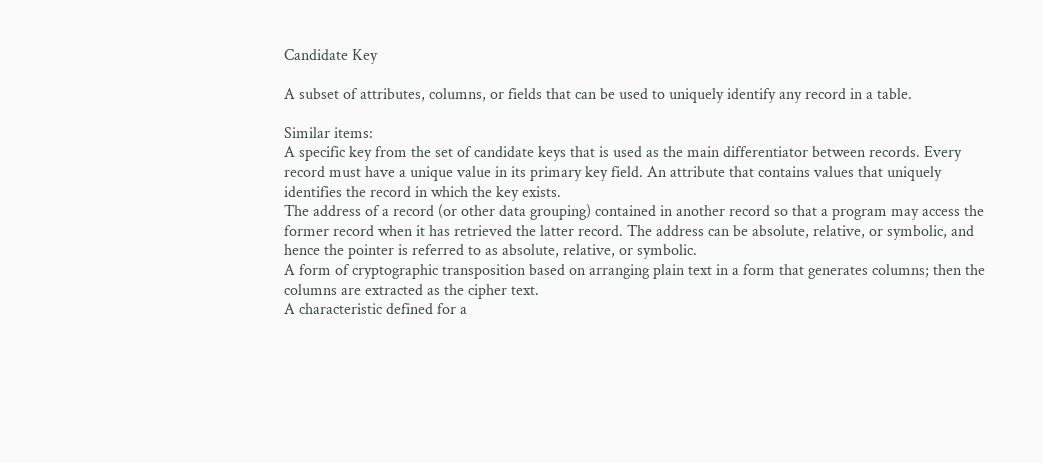Candidate Key

A subset of attributes, columns, or fields that can be used to uniquely identify any record in a table.

Similar items:
A specific key from the set of candidate keys that is used as the main differentiator between records. Every record must have a unique value in its primary key field. An attribute that contains values that uniquely identifies the record in which the key exists.
The address of a record (or other data grouping) contained in another record so that a program may access the former record when it has retrieved the latter record. The address can be absolute, relative, or symbolic, and hence the pointer is referred to as absolute, relative, or symbolic.
A form of cryptographic transposition based on arranging plain text in a form that generates columns; then the columns are extracted as the cipher text.
A characteristic defined for a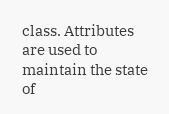class. Attributes are used to maintain the state of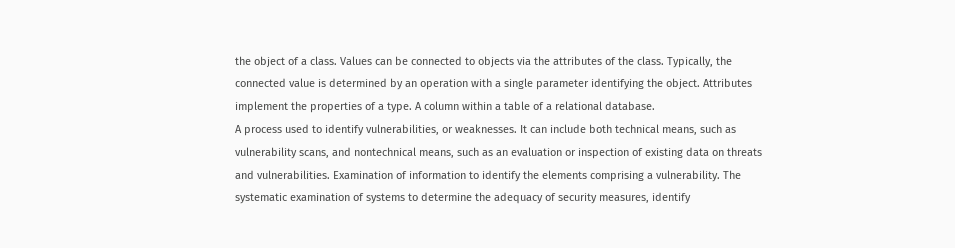the object of a class. Values can be connected to objects via the attributes of the class. Typically, the connected value is determined by an operation with a single parameter identifying the object. Attributes implement the properties of a type. A column within a table of a relational database.
A process used to identify vulnerabilities, or weaknesses. It can include both technical means, such as vulnerability scans, and nontechnical means, such as an evaluation or inspection of existing data on threats and vulnerabilities. Examination of information to identify the elements comprising a vulnerability. The systematic examination of systems to determine the adequacy of security measures, identify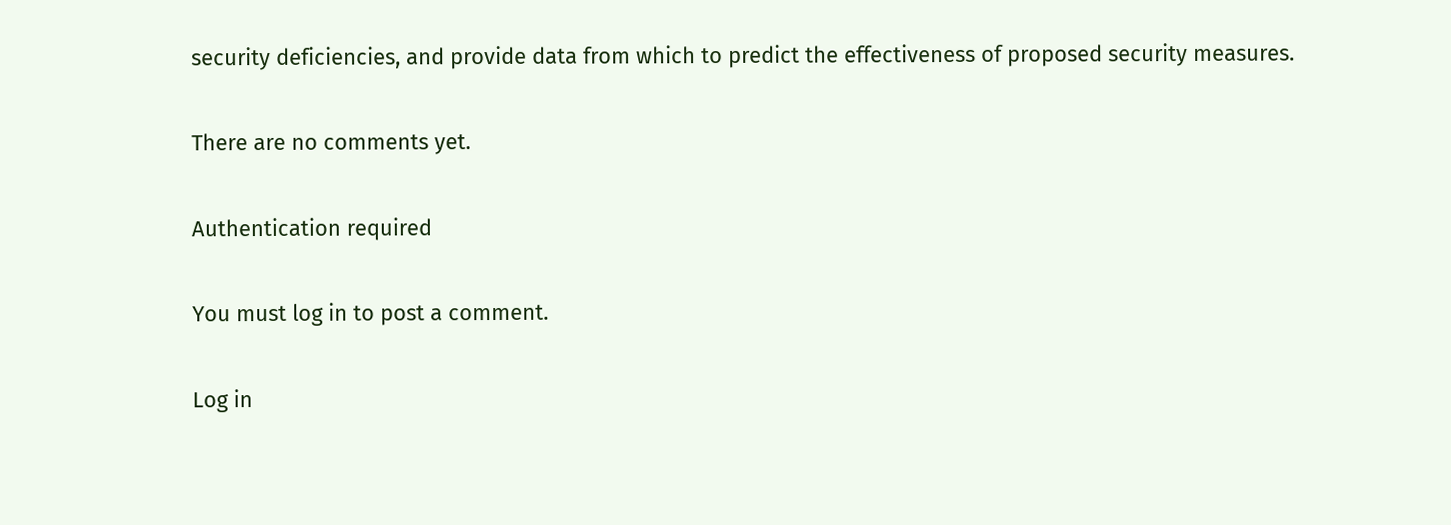security deficiencies, and provide data from which to predict the effectiveness of proposed security measures.

There are no comments yet.

Authentication required

You must log in to post a comment.

Log in